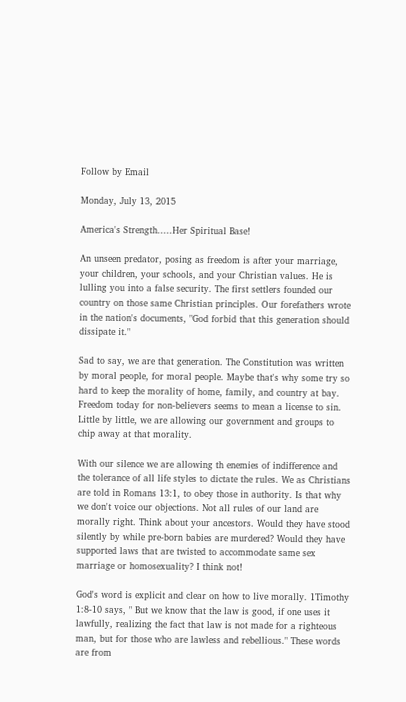Follow by Email

Monday, July 13, 2015

America's Strength.....Her Spiritual Base!

An unseen predator, posing as freedom is after your marriage, your children, your schools, and your Christian values. He is lulling you into a false security. The first settlers founded our country on those same Christian principles. Our forefathers wrote in the nation's documents, "God forbid that this generation should dissipate it."

Sad to say, we are that generation. The Constitution was written by moral people, for moral people. Maybe that's why some try so hard to keep the morality of home, family, and country at bay. Freedom today for non-believers seems to mean a license to sin. Little by little, we are allowing our government and groups to chip away at that morality.

With our silence we are allowing th enemies of indifference and the tolerance of all life styles to dictate the rules. We as Christians are told in Romans 13:1, to obey those in authority. Is that why we don't voice our objections. Not all rules of our land are morally right. Think about your ancestors. Would they have stood silently by while pre-born babies are murdered? Would they have supported laws that are twisted to accommodate same sex marriage or homosexuality? I think not!

God's word is explicit and clear on how to live morally. 1Timothy 1:8-10 says, " But we know that the law is good, if one uses it lawfully, realizing the fact that law is not made for a righteous man, but for those who are lawless and rebellious." These words are from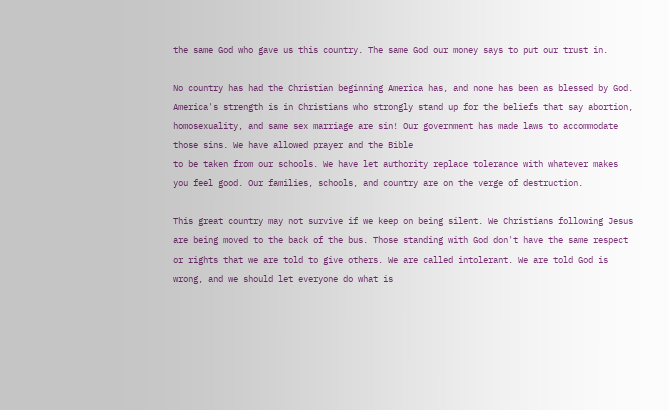the same God who gave us this country. The same God our money says to put our trust in.

No country has had the Christian beginning America has, and none has been as blessed by God. America's strength is in Christians who strongly stand up for the beliefs that say abortion, homosexuality, and same sex marriage are sin! Our government has made laws to accommodate those sins. We have allowed prayer and the Bible
to be taken from our schools. We have let authority replace tolerance with whatever makes you feel good. Our families, schools, and country are on the verge of destruction.

This great country may not survive if we keep on being silent. We Christians following Jesus are being moved to the back of the bus. Those standing with God don't have the same respect or rights that we are told to give others. We are called intolerant. We are told God is wrong, and we should let everyone do what is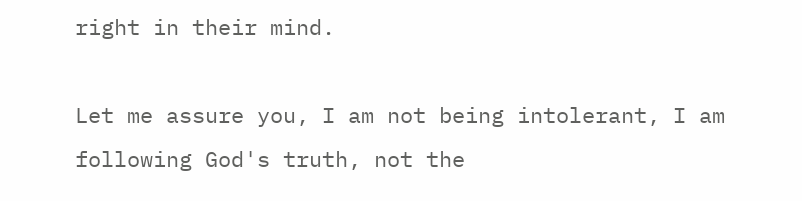right in their mind.

Let me assure you, I am not being intolerant, I am following God's truth, not the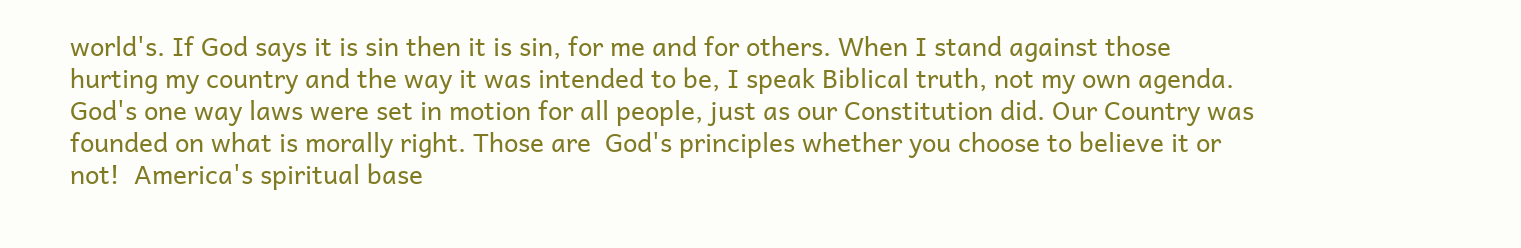world's. If God says it is sin then it is sin, for me and for others. When I stand against those hurting my country and the way it was intended to be, I speak Biblical truth, not my own agenda. God's one way laws were set in motion for all people, just as our Constitution did. Our Country was founded on what is morally right. Those are  God's principles whether you choose to believe it or not!  America's spiritual base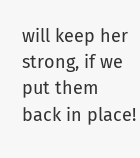will keep her strong, if we put them back in place!